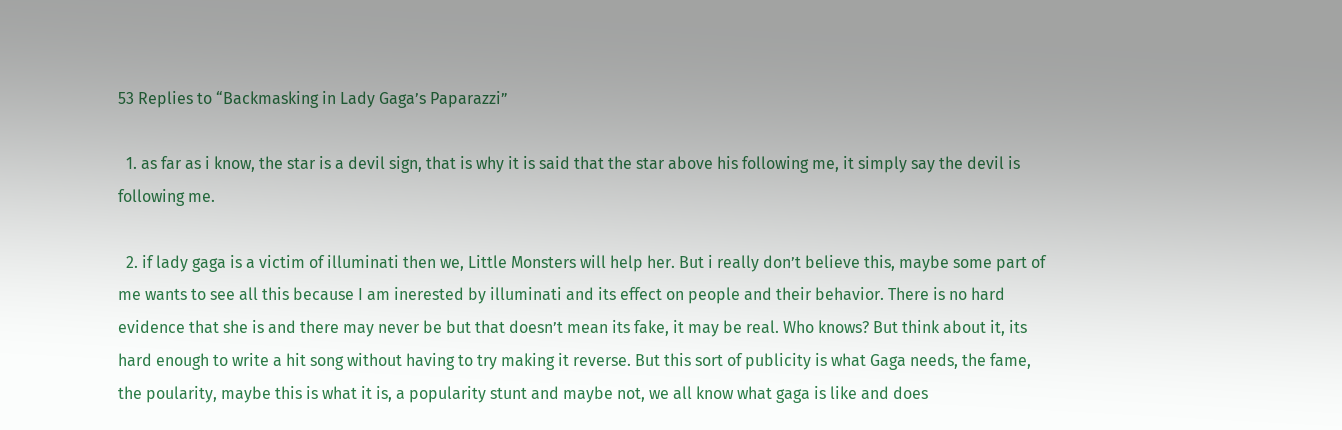53 Replies to “Backmasking in Lady Gaga’s Paparazzi”

  1. as far as i know, the star is a devil sign, that is why it is said that the star above his following me, it simply say the devil is following me.

  2. if lady gaga is a victim of illuminati then we, Little Monsters will help her. But i really don’t believe this, maybe some part of me wants to see all this because I am inerested by illuminati and its effect on people and their behavior. There is no hard evidence that she is and there may never be but that doesn’t mean its fake, it may be real. Who knows? But think about it, its hard enough to write a hit song without having to try making it reverse. But this sort of publicity is what Gaga needs, the fame, the poularity, maybe this is what it is, a popularity stunt and maybe not, we all know what gaga is like and does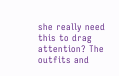she really need this to drag attention? The outfits and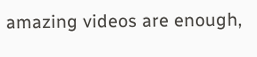amazing videos are enough,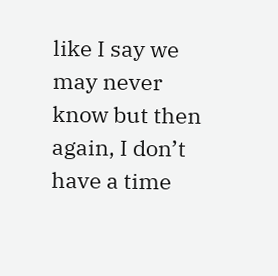like I say we may never know but then again, I don’t have a time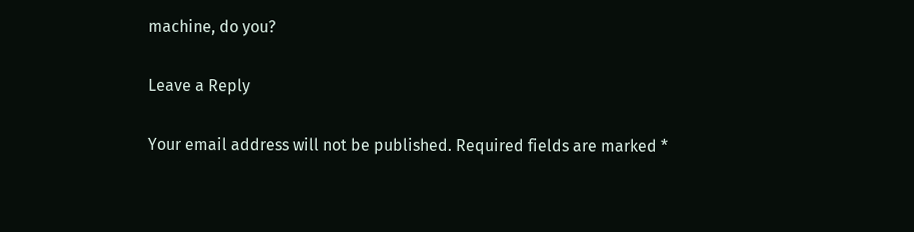machine, do you?

Leave a Reply

Your email address will not be published. Required fields are marked *